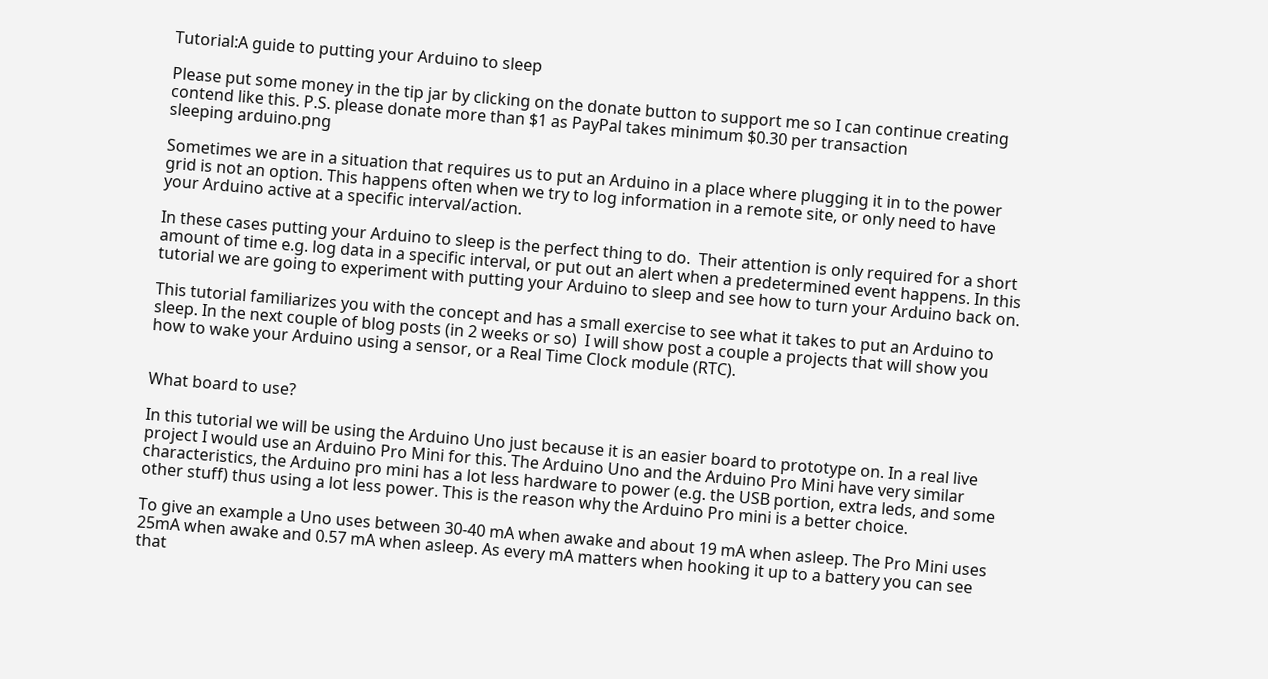Tutorial:A guide to putting your Arduino to sleep

Please put some money in the tip jar by clicking on the donate button to support me so I can continue creating contend like this. P.S. please donate more than $1 as PayPal takes minimum $0.30 per transaction
sleeping arduino.png

Sometimes we are in a situation that requires us to put an Arduino in a place where plugging it in to the power grid is not an option. This happens often when we try to log information in a remote site, or only need to have your Arduino active at a specific interval/action.

In these cases putting your Arduino to sleep is the perfect thing to do.  Their attention is only required for a short amount of time e.g. log data in a specific interval, or put out an alert when a predetermined event happens. In this tutorial we are going to experiment with putting your Arduino to sleep and see how to turn your Arduino back on.

This tutorial familiarizes you with the concept and has a small exercise to see what it takes to put an Arduino to sleep. In the next couple of blog posts (in 2 weeks or so)  I will show post a couple a projects that will show you how to wake your Arduino using a sensor, or a Real Time Clock module (RTC).


What board to use?

In this tutorial we will be using the Arduino Uno just because it is an easier board to prototype on. In a real live project I would use an Arduino Pro Mini for this. The Arduino Uno and the Arduino Pro Mini have very similar characteristics, the Arduino pro mini has a lot less hardware to power (e.g. the USB portion, extra leds, and some other stuff) thus using a lot less power. This is the reason why the Arduino Pro mini is a better choice.

To give an example a Uno uses between 30-40 mA when awake and about 19 mA when asleep. The Pro Mini uses 25mA when awake and 0.57 mA when asleep. As every mA matters when hooking it up to a battery you can see that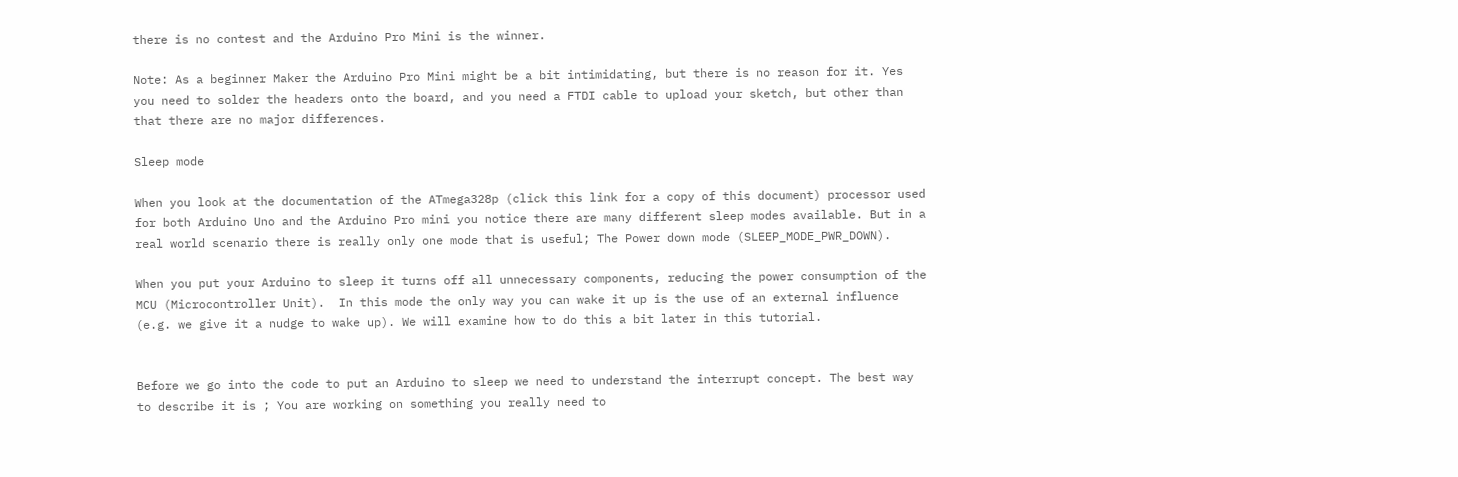there is no contest and the Arduino Pro Mini is the winner.

Note: As a beginner Maker the Arduino Pro Mini might be a bit intimidating, but there is no reason for it. Yes you need to solder the headers onto the board, and you need a FTDI cable to upload your sketch, but other than that there are no major differences.

Sleep mode

When you look at the documentation of the ATmega328p (click this link for a copy of this document) processor used for both Arduino Uno and the Arduino Pro mini you notice there are many different sleep modes available. But in a real world scenario there is really only one mode that is useful; The Power down mode (SLEEP_MODE_PWR_DOWN).

When you put your Arduino to sleep it turns off all unnecessary components, reducing the power consumption of the MCU (Microcontroller Unit).  In this mode the only way you can wake it up is the use of an external influence (e.g. we give it a nudge to wake up). We will examine how to do this a bit later in this tutorial.


Before we go into the code to put an Arduino to sleep we need to understand the interrupt concept. The best way to describe it is ; You are working on something you really need to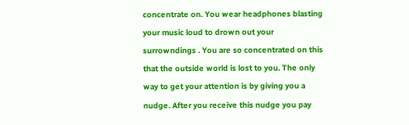concentrate on. You wear headphones blasting your music loud to drown out your surrowndings . You are so concentrated on this that the outside world is lost to you. The only way to get your attention is by giving you a nudge. After you receive this nudge you pay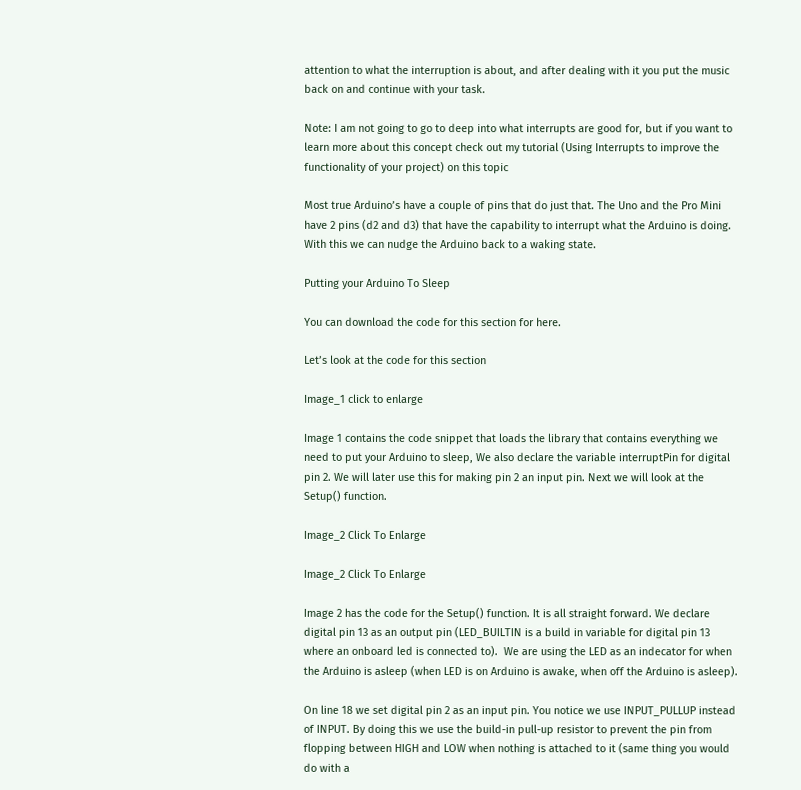attention to what the interruption is about, and after dealing with it you put the music back on and continue with your task.

Note: I am not going to go to deep into what interrupts are good for, but if you want to learn more about this concept check out my tutorial (Using Interrupts to improve the functionality of your project) on this topic

Most true Arduino’s have a couple of pins that do just that. The Uno and the Pro Mini have 2 pins (d2 and d3) that have the capability to interrupt what the Arduino is doing. With this we can nudge the Arduino back to a waking state.

Putting your Arduino To Sleep

You can download the code for this section for here.

Let’s look at the code for this section

Image_1 click to enlarge

Image 1 contains the code snippet that loads the library that contains everything we need to put your Arduino to sleep, We also declare the variable interruptPin for digital pin 2. We will later use this for making pin 2 an input pin. Next we will look at the Setup() function.

Image_2 Click To Enlarge

Image_2 Click To Enlarge

Image 2 has the code for the Setup() function. It is all straight forward. We declare digital pin 13 as an output pin (LED_BUILTIN is a build in variable for digital pin 13 where an onboard led is connected to).  We are using the LED as an indecator for when the Arduino is asleep (when LED is on Arduino is awake, when off the Arduino is asleep).

On line 18 we set digital pin 2 as an input pin. You notice we use INPUT_PULLUP instead of INPUT. By doing this we use the build-in pull-up resistor to prevent the pin from flopping between HIGH and LOW when nothing is attached to it (same thing you would do with a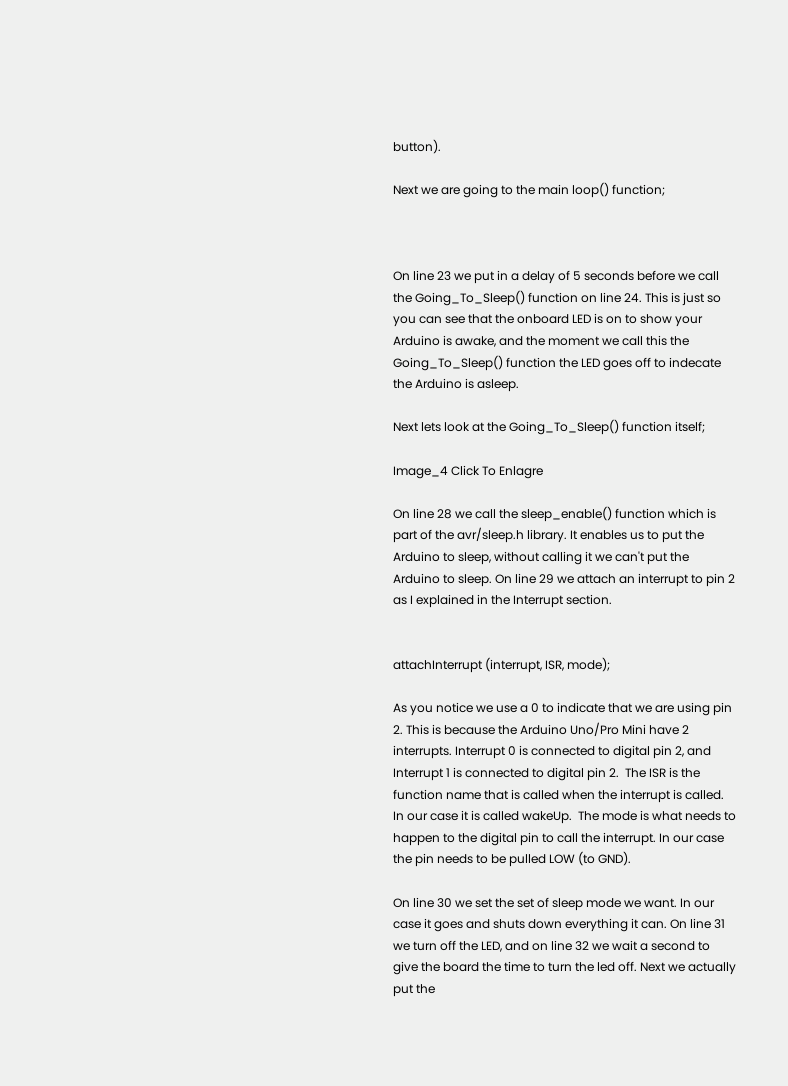button).

Next we are going to the main loop() function;



On line 23 we put in a delay of 5 seconds before we call the Going_To_Sleep() function on line 24. This is just so you can see that the onboard LED is on to show your Arduino is awake, and the moment we call this the Going_To_Sleep() function the LED goes off to indecate the Arduino is asleep.

Next lets look at the Going_To_Sleep() function itself;

Image_4 Click To Enlagre

On line 28 we call the sleep_enable() function which is part of the avr/sleep.h library. It enables us to put the Arduino to sleep, without calling it we can't put the Arduino to sleep. On line 29 we attach an interrupt to pin 2 as I explained in the Interrupt section.


attachInterrupt (interrupt, ISR, mode);

As you notice we use a 0 to indicate that we are using pin 2. This is because the Arduino Uno/Pro Mini have 2 interrupts. Interrupt 0 is connected to digital pin 2, and Interrupt 1 is connected to digital pin 2.  The ISR is the function name that is called when the interrupt is called. In our case it is called wakeUp.  The mode is what needs to happen to the digital pin to call the interrupt. In our case the pin needs to be pulled LOW (to GND).

On line 30 we set the set of sleep mode we want. In our case it goes and shuts down everything it can. On line 31 we turn off the LED, and on line 32 we wait a second to give the board the time to turn the led off. Next we actually put the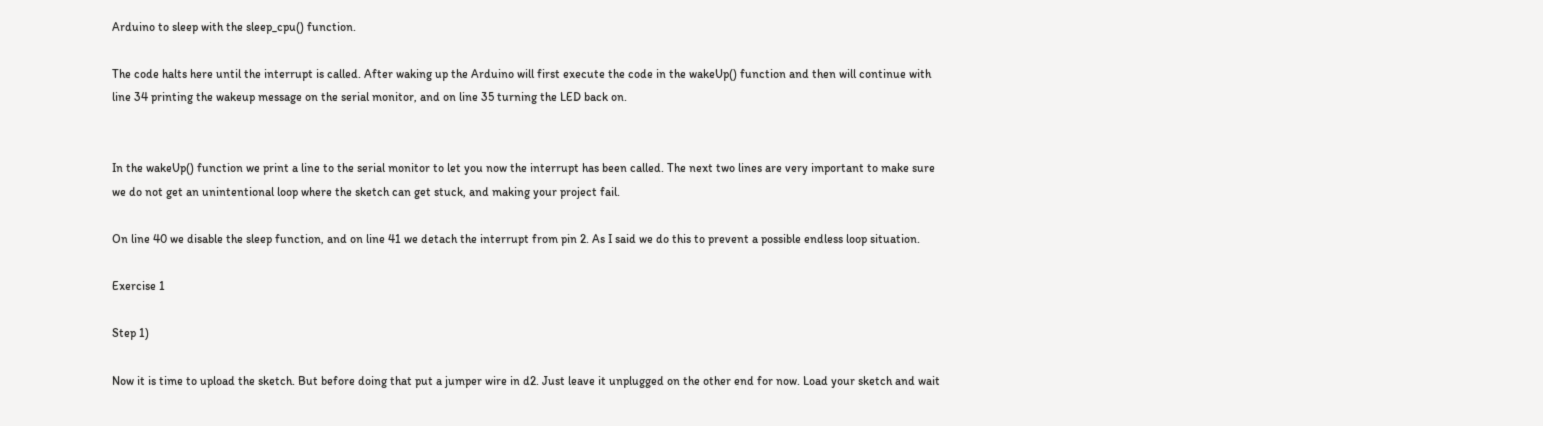Arduino to sleep with the sleep_cpu() function.

The code halts here until the interrupt is called. After waking up the Arduino will first execute the code in the wakeUp() function and then will continue with line 34 printing the wakeup message on the serial monitor, and on line 35 turning the LED back on.


In the wakeUp() function we print a line to the serial monitor to let you now the interrupt has been called. The next two lines are very important to make sure we do not get an unintentional loop where the sketch can get stuck, and making your project fail.

On line 40 we disable the sleep function, and on line 41 we detach the interrupt from pin 2. As I said we do this to prevent a possible endless loop situation.

Exercise 1

Step 1)

Now it is time to upload the sketch. But before doing that put a jumper wire in d2. Just leave it unplugged on the other end for now. Load your sketch and wait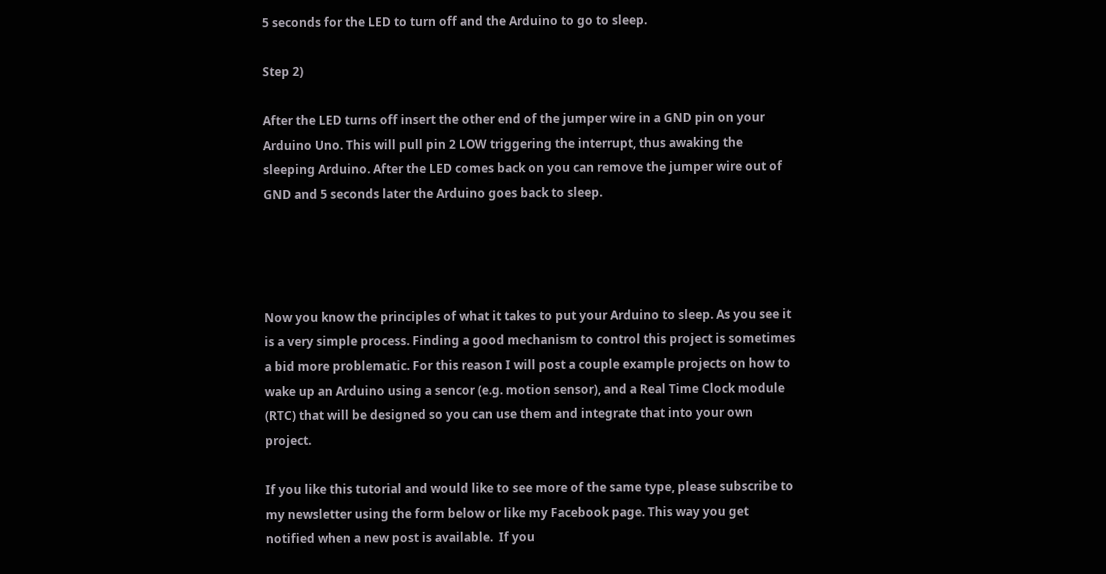5 seconds for the LED to turn off and the Arduino to go to sleep.

Step 2)

After the LED turns off insert the other end of the jumper wire in a GND pin on your Arduino Uno. This will pull pin 2 LOW triggering the interrupt, thus awaking the sleeping Arduino. After the LED comes back on you can remove the jumper wire out of GND and 5 seconds later the Arduino goes back to sleep.




Now you know the principles of what it takes to put your Arduino to sleep. As you see it is a very simple process. Finding a good mechanism to control this project is sometimes a bid more problematic. For this reason I will post a couple example projects on how to wake up an Arduino using a sencor (e.g. motion sensor), and a Real Time Clock module (RTC) that will be designed so you can use them and integrate that into your own project.

If you like this tutorial and would like to see more of the same type, please subscribe to my newsletter using the form below or like my Facebook page. This way you get notified when a new post is available.  If you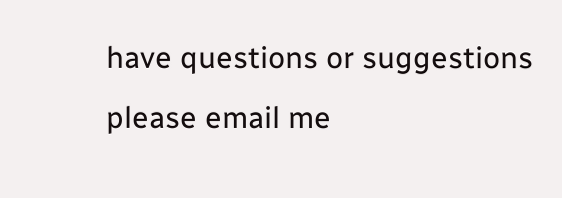have questions or suggestions please email me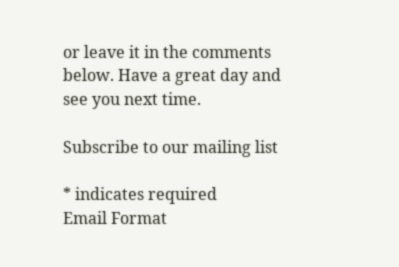or leave it in the comments below. Have a great day and see you next time.

Subscribe to our mailing list

* indicates required
Email Format